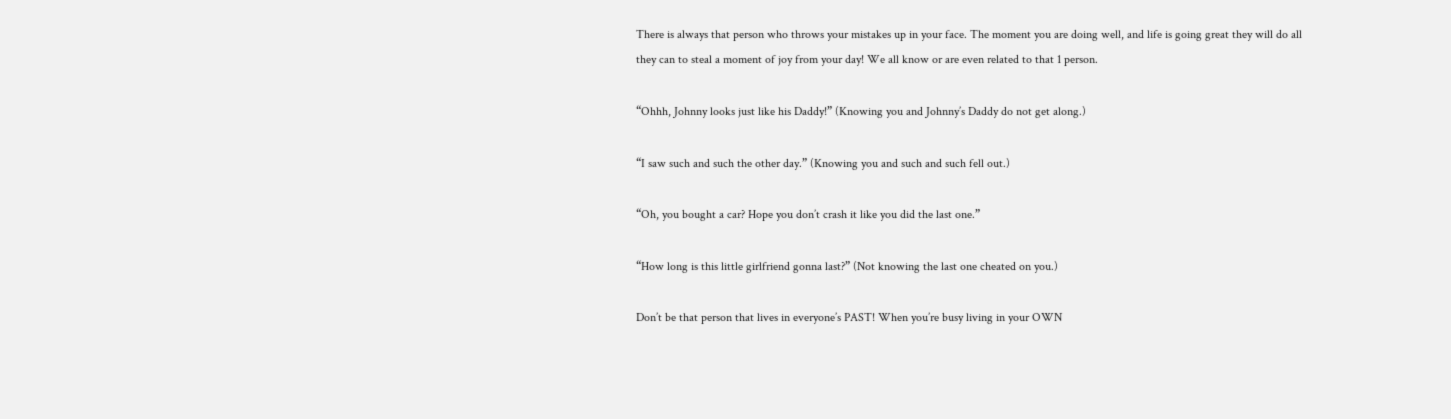There is always that person who throws your mistakes up in your face. The moment you are doing well, and life is going great they will do all they can to steal a moment of joy from your day! We all know or are even related to that 1 person.

“Ohhh, Johnny looks just like his Daddy!” (Knowing you and Johnny’s Daddy do not get along.)

“I saw such and such the other day.” (Knowing you and such and such fell out.)

“Oh, you bought a car? Hope you don’t crash it like you did the last one.”

“How long is this little girlfriend gonna last?” (Not knowing the last one cheated on you.)

Don’t be that person that lives in everyone’s PAST! When you’re busy living in your OWN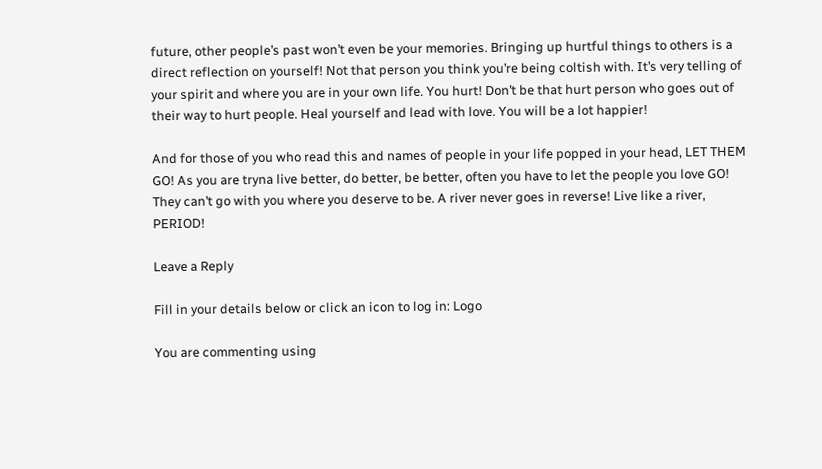future, other people’s past won’t even be your memories. Bringing up hurtful things to others is a direct reflection on yourself! Not that person you think you’re being coltish with. It’s very telling of your spirit and where you are in your own life. You hurt! Don’t be that hurt person who goes out of their way to hurt people. Heal yourself and lead with love. You will be a lot happier!

And for those of you who read this and names of people in your life popped in your head, LET THEM GO! As you are tryna live better, do better, be better, often you have to let the people you love GO! They can’t go with you where you deserve to be. A river never goes in reverse! Live like a river, PERIOD!

Leave a Reply

Fill in your details below or click an icon to log in: Logo

You are commenting using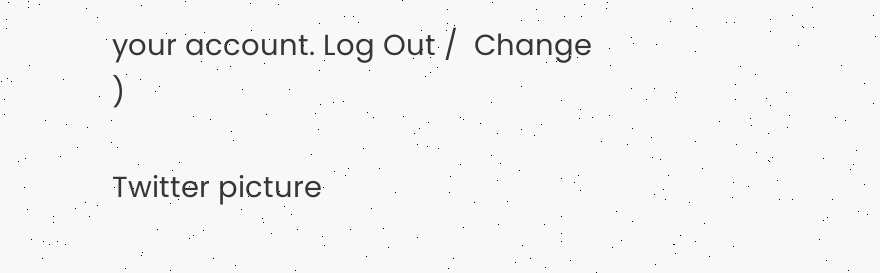your account. Log Out /  Change )

Twitter picture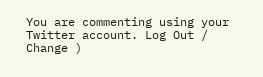You are commenting using your Twitter account. Log Out /  Change )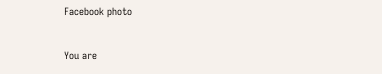Facebook photo

You are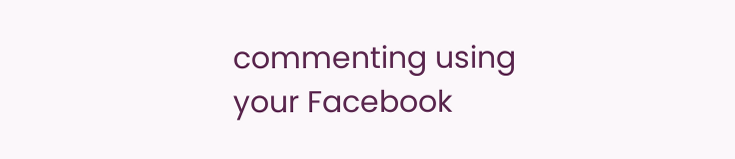commenting using your Facebook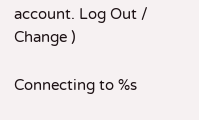account. Log Out /  Change )

Connecting to %s